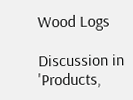Wood Logs

Discussion in 'Products,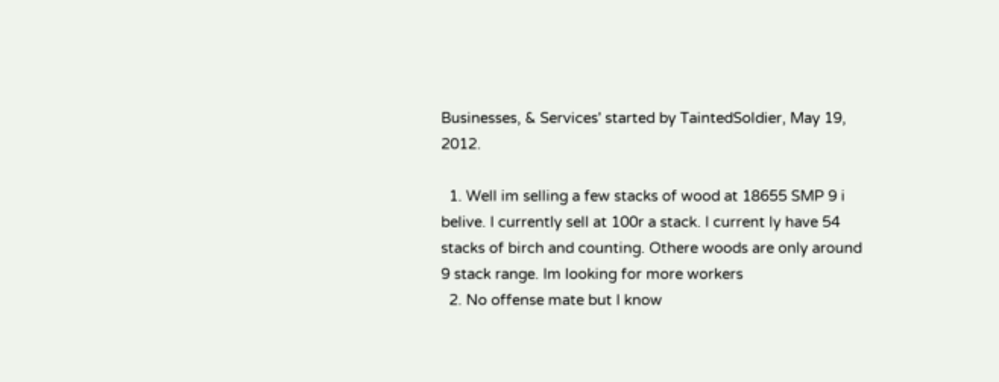Businesses, & Services' started by TaintedSoldier, May 19, 2012.

  1. Well im selling a few stacks of wood at 18655 SMP 9 i belive. I currently sell at 100r a stack. I current ly have 54 stacks of birch and counting. Othere woods are only around 9 stack range. Im looking for more workers
  2. No offense mate but I know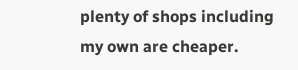plenty of shops including my own are cheaper.